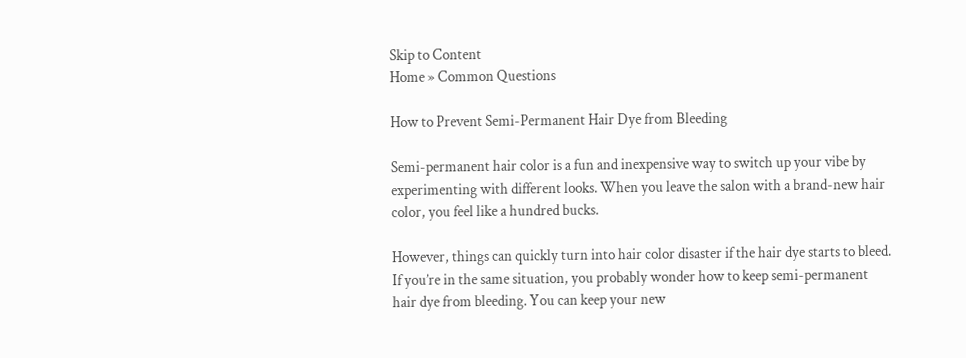Skip to Content
Home » Common Questions

How to Prevent Semi-Permanent Hair Dye from Bleeding

Semi-permanent hair color is a fun and inexpensive way to switch up your vibe by experimenting with different looks. When you leave the salon with a brand-new hair color, you feel like a hundred bucks.

However, things can quickly turn into hair color disaster if the hair dye starts to bleed. If you’re in the same situation, you probably wonder how to keep semi-permanent hair dye from bleeding. You can keep your new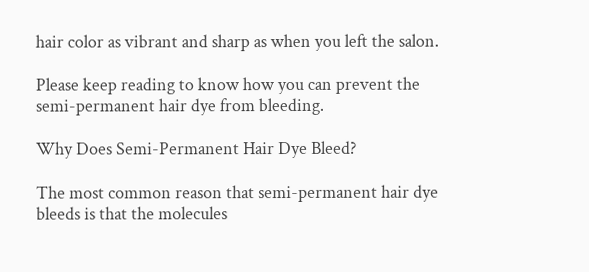hair color as vibrant and sharp as when you left the salon.

Please keep reading to know how you can prevent the semi-permanent hair dye from bleeding.

Why Does Semi-Permanent Hair Dye Bleed?

The most common reason that semi-permanent hair dye bleeds is that the molecules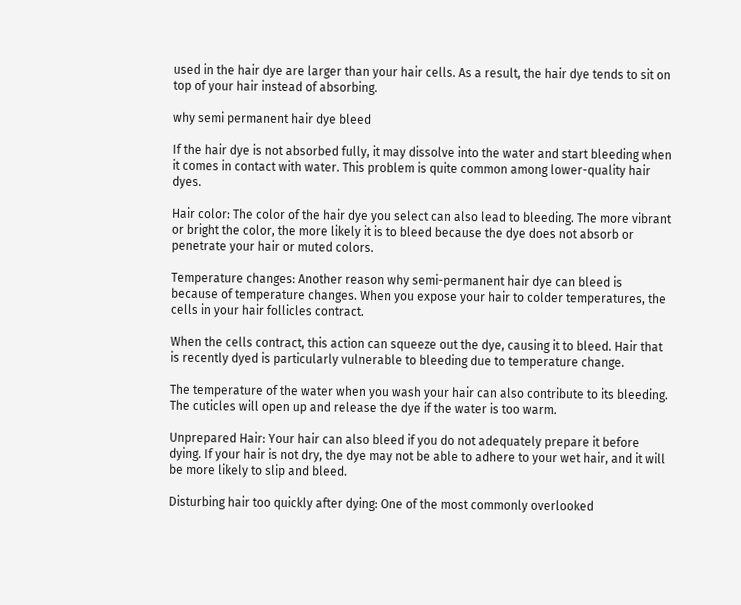used in the hair dye are larger than your hair cells. As a result, the hair dye tends to sit on top of your hair instead of absorbing.

why semi permanent hair dye bleed

If the hair dye is not absorbed fully, it may dissolve into the water and start bleeding when it comes in contact with water. This problem is quite common among lower-quality hair dyes.

Hair color: The color of the hair dye you select can also lead to bleeding. The more vibrant or bright the color, the more likely it is to bleed because the dye does not absorb or penetrate your hair or muted colors.

Temperature changes: Another reason why semi-permanent hair dye can bleed is because of temperature changes. When you expose your hair to colder temperatures, the cells in your hair follicles contract.

When the cells contract, this action can squeeze out the dye, causing it to bleed. Hair that is recently dyed is particularly vulnerable to bleeding due to temperature change.

The temperature of the water when you wash your hair can also contribute to its bleeding. The cuticles will open up and release the dye if the water is too warm.

Unprepared Hair: Your hair can also bleed if you do not adequately prepare it before dying. If your hair is not dry, the dye may not be able to adhere to your wet hair, and it will be more likely to slip and bleed.

Disturbing hair too quickly after dying: One of the most commonly overlooked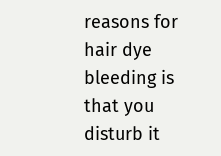reasons for hair dye bleeding is that you disturb it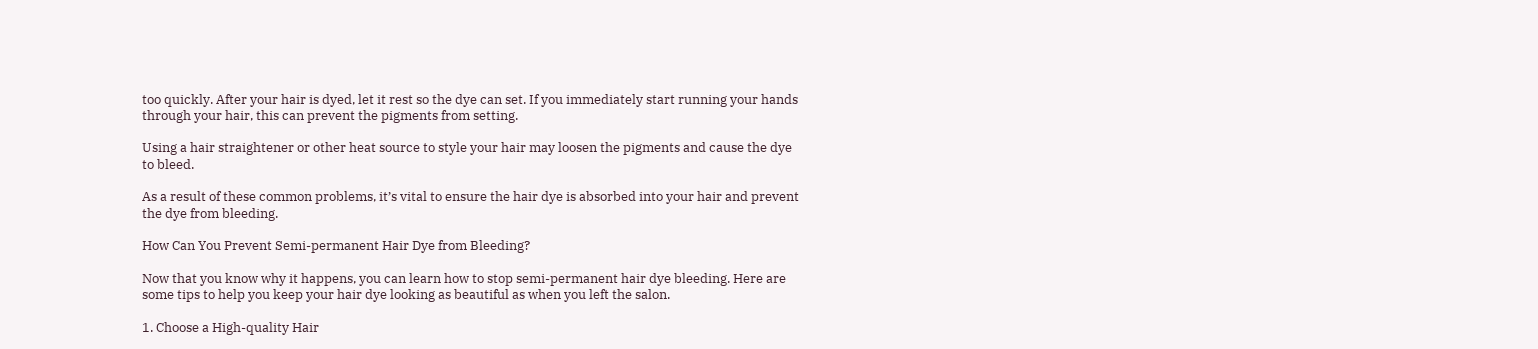too quickly. After your hair is dyed, let it rest so the dye can set. If you immediately start running your hands through your hair, this can prevent the pigments from setting.

Using a hair straightener or other heat source to style your hair may loosen the pigments and cause the dye to bleed.

As a result of these common problems, it’s vital to ensure the hair dye is absorbed into your hair and prevent the dye from bleeding.

How Can You Prevent Semi-permanent Hair Dye from Bleeding?

Now that you know why it happens, you can learn how to stop semi-permanent hair dye bleeding. Here are some tips to help you keep your hair dye looking as beautiful as when you left the salon.

1. Choose a High-quality Hair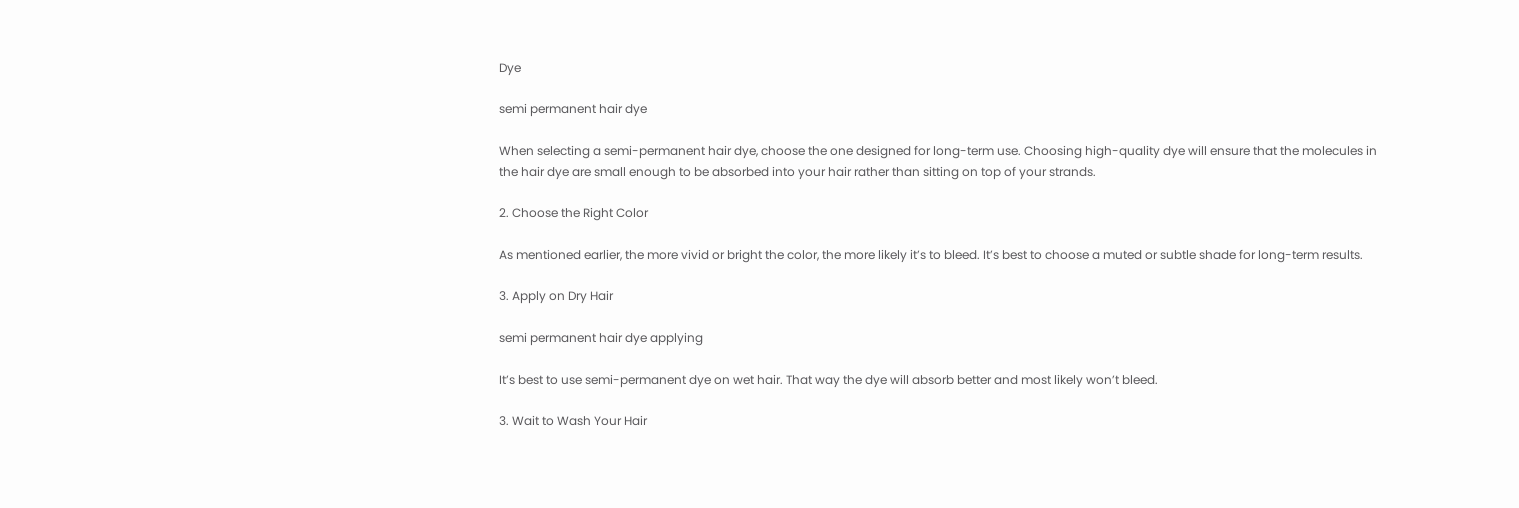Dye

semi permanent hair dye

When selecting a semi-permanent hair dye, choose the one designed for long-term use. Choosing high-quality dye will ensure that the molecules in the hair dye are small enough to be absorbed into your hair rather than sitting on top of your strands.

2. Choose the Right Color

As mentioned earlier, the more vivid or bright the color, the more likely it’s to bleed. It’s best to choose a muted or subtle shade for long-term results.

3. Apply on Dry Hair

semi permanent hair dye applying

It’s best to use semi-permanent dye on wet hair. That way the dye will absorb better and most likely won’t bleed.

3. Wait to Wash Your Hair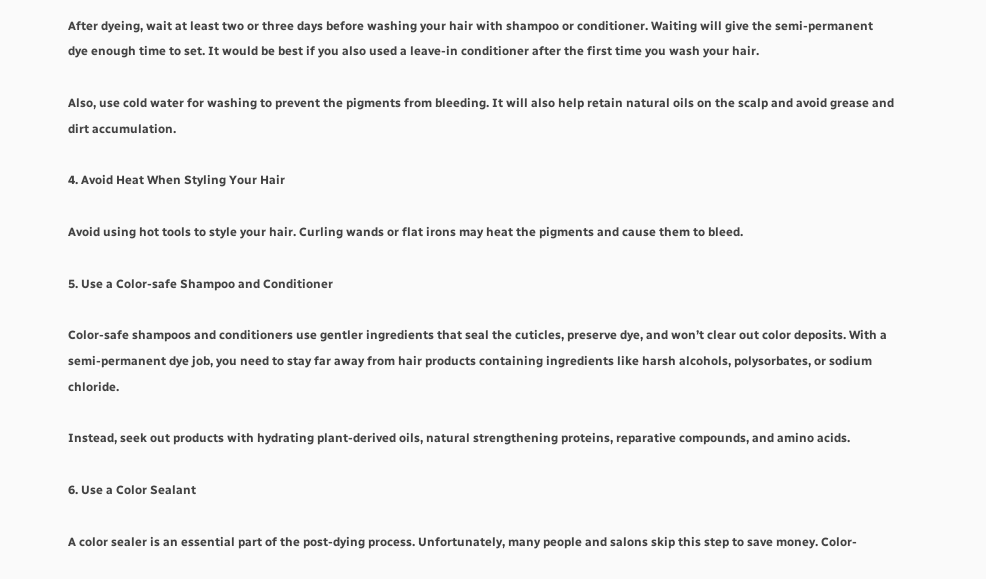After dyeing, wait at least two or three days before washing your hair with shampoo or conditioner. Waiting will give the semi-permanent dye enough time to set. It would be best if you also used a leave-in conditioner after the first time you wash your hair.

Also, use cold water for washing to prevent the pigments from bleeding. It will also help retain natural oils on the scalp and avoid grease and dirt accumulation.

4. Avoid Heat When Styling Your Hair

Avoid using hot tools to style your hair. Curling wands or flat irons may heat the pigments and cause them to bleed.

5. Use a Color-safe Shampoo and Conditioner

Color-safe shampoos and conditioners use gentler ingredients that seal the cuticles, preserve dye, and won’t clear out color deposits. With a semi-permanent dye job, you need to stay far away from hair products containing ingredients like harsh alcohols, polysorbates, or sodium chloride.

Instead, seek out products with hydrating plant-derived oils, natural strengthening proteins, reparative compounds, and amino acids.

6. Use a Color Sealant

A color sealer is an essential part of the post-dying process. Unfortunately, many people and salons skip this step to save money. Color-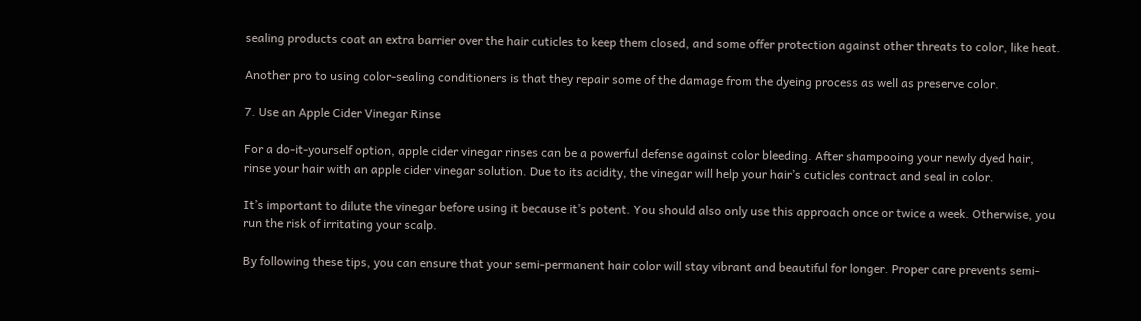sealing products coat an extra barrier over the hair cuticles to keep them closed, and some offer protection against other threats to color, like heat.

Another pro to using color-sealing conditioners is that they repair some of the damage from the dyeing process as well as preserve color.

7. Use an Apple Cider Vinegar Rinse

For a do-it-yourself option, apple cider vinegar rinses can be a powerful defense against color bleeding. After shampooing your newly dyed hair, rinse your hair with an apple cider vinegar solution. Due to its acidity, the vinegar will help your hair’s cuticles contract and seal in color.

It’s important to dilute the vinegar before using it because it’s potent. You should also only use this approach once or twice a week. Otherwise, you run the risk of irritating your scalp.

By following these tips, you can ensure that your semi-permanent hair color will stay vibrant and beautiful for longer. Proper care prevents semi-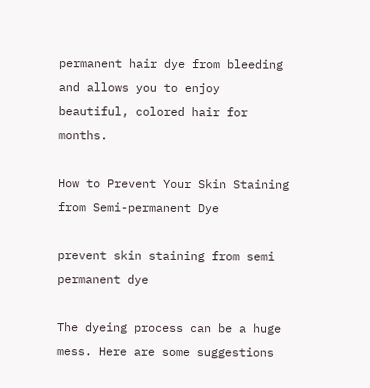permanent hair dye from bleeding and allows you to enjoy beautiful, colored hair for months.

How to Prevent Your Skin Staining from Semi-permanent Dye

prevent skin staining from semi permanent dye

The dyeing process can be a huge mess. Here are some suggestions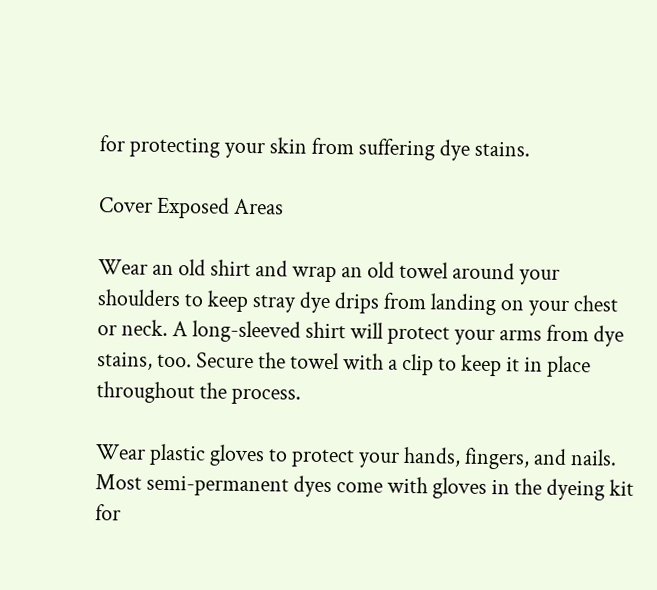for protecting your skin from suffering dye stains.

Cover Exposed Areas

Wear an old shirt and wrap an old towel around your shoulders to keep stray dye drips from landing on your chest or neck. A long-sleeved shirt will protect your arms from dye stains, too. Secure the towel with a clip to keep it in place throughout the process.

Wear plastic gloves to protect your hands, fingers, and nails. Most semi-permanent dyes come with gloves in the dyeing kit for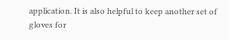application. It is also helpful to keep another set of gloves for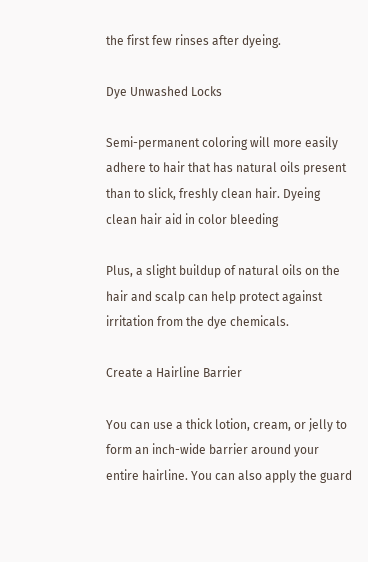the first few rinses after dyeing.

Dye Unwashed Locks

Semi-permanent coloring will more easily adhere to hair that has natural oils present than to slick, freshly clean hair. Dyeing clean hair aid in color bleeding

Plus, a slight buildup of natural oils on the hair and scalp can help protect against irritation from the dye chemicals.

Create a Hairline Barrier

You can use a thick lotion, cream, or jelly to form an inch-wide barrier around your entire hairline. You can also apply the guard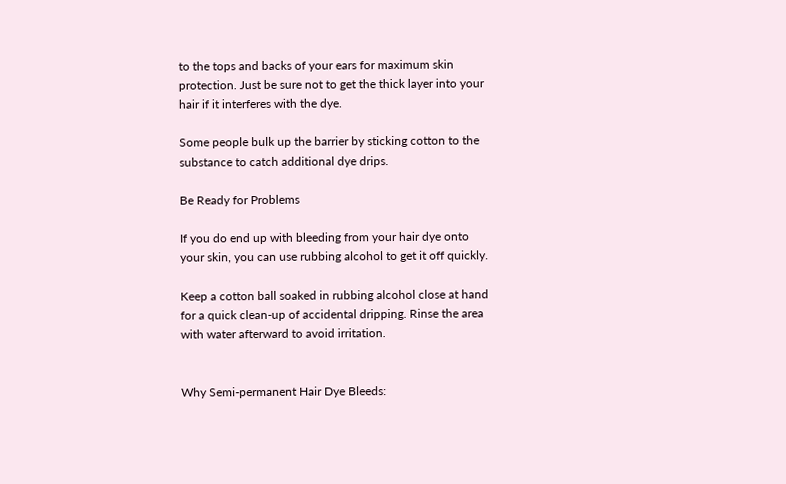to the tops and backs of your ears for maximum skin protection. Just be sure not to get the thick layer into your hair if it interferes with the dye.

Some people bulk up the barrier by sticking cotton to the substance to catch additional dye drips.

Be Ready for Problems

If you do end up with bleeding from your hair dye onto your skin, you can use rubbing alcohol to get it off quickly.

Keep a cotton ball soaked in rubbing alcohol close at hand for a quick clean-up of accidental dripping. Rinse the area with water afterward to avoid irritation.


Why Semi-permanent Hair Dye Bleeds: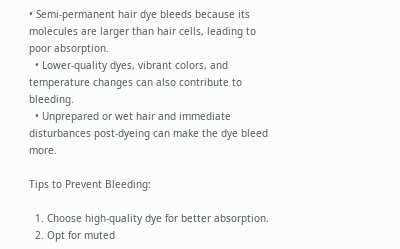• Semi-permanent hair dye bleeds because its molecules are larger than hair cells, leading to poor absorption.
  • Lower-quality dyes, vibrant colors, and temperature changes can also contribute to bleeding.
  • Unprepared or wet hair and immediate disturbances post-dyeing can make the dye bleed more.

Tips to Prevent Bleeding:

  1. Choose high-quality dye for better absorption.
  2. Opt for muted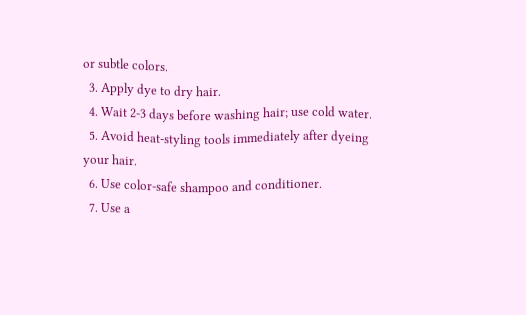or subtle colors.
  3. Apply dye to dry hair.
  4. Wait 2-3 days before washing hair; use cold water.
  5. Avoid heat-styling tools immediately after dyeing your hair.
  6. Use color-safe shampoo and conditioner.
  7. Use a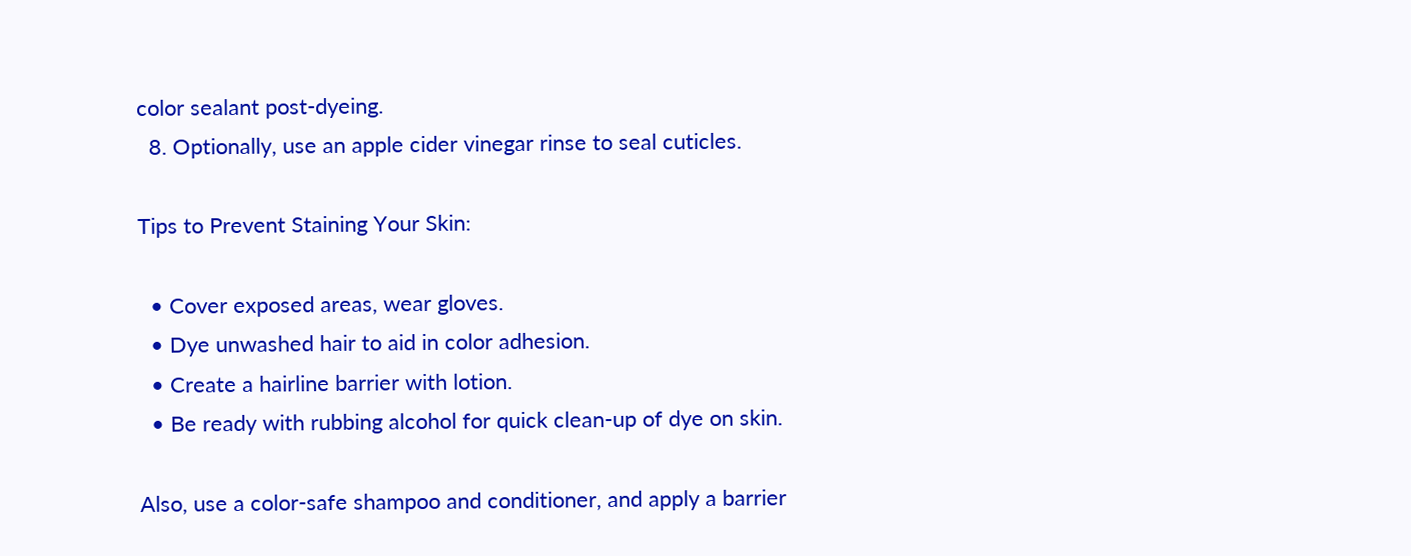color sealant post-dyeing.
  8. Optionally, use an apple cider vinegar rinse to seal cuticles.

Tips to Prevent Staining Your Skin:

  • Cover exposed areas, wear gloves.
  • Dye unwashed hair to aid in color adhesion.
  • Create a hairline barrier with lotion.
  • Be ready with rubbing alcohol for quick clean-up of dye on skin.

Also, use a color-safe shampoo and conditioner, and apply a barrier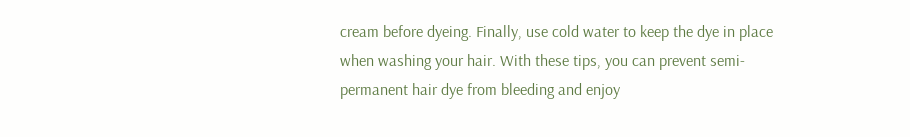cream before dyeing. Finally, use cold water to keep the dye in place when washing your hair. With these tips, you can prevent semi-permanent hair dye from bleeding and enjoy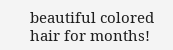beautiful colored hair for months!